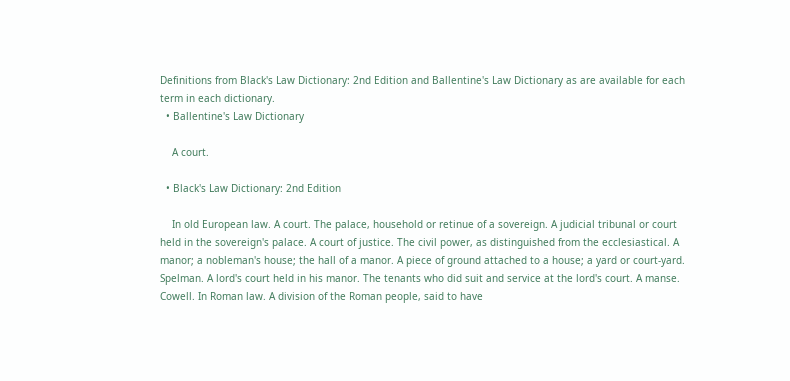Definitions from Black's Law Dictionary: 2nd Edition and Ballentine's Law Dictionary as are available for each term in each dictionary.
  • Ballentine's Law Dictionary

    A court.

  • Black's Law Dictionary: 2nd Edition

    In old European law. A court. The palace, household or retinue of a sovereign. A judicial tribunal or court held in the sovereign's palace. A court of justice. The civil power, as distinguished from the ecclesiastical. A manor; a nobleman's house; the hall of a manor. A piece of ground attached to a house; a yard or court-yard. Spelman. A lord's court held in his manor. The tenants who did suit and service at the lord's court. A manse. Cowell. In Roman law. A division of the Roman people, said to have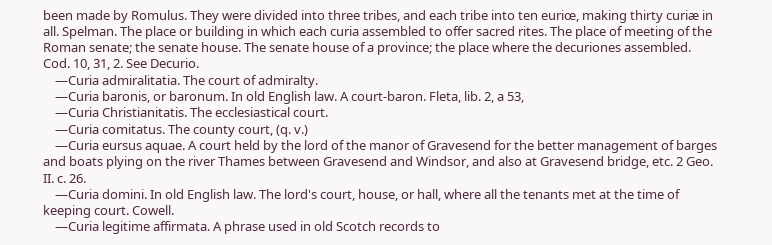been made by Romulus. They were divided into three tribes, and each tribe into ten euriœ, making thirty curiæ in all. Spelman. The place or building in which each curia assembled to offer sacred rites. The place of meeting of the Roman senate; the senate house. The senate house of a province; the place where the decuriones assembled. Cod. 10, 31, 2. See Decurio.
    —Curia admiralitatia. The court of admiralty.
    —Curia baronis, or baronum. In old English law. A court-baron. Fleta, lib. 2, a 53,
    —Curia Christianitatis. The ecclesiastical court.
    —Curia comitatus. The county court, (q. v.)
    —Curia eursus aquae. A court held by the lord of the manor of Gravesend for the better management of barges and boats plying on the river Thames between Gravesend and Windsor, and also at Gravesend bridge, etc. 2 Geo. II. c. 26.
    —Curia domini. In old English law. The lord's court, house, or hall, where all the tenants met at the time of keeping court. Cowell.
    —Curia legitime affirmata. A phrase used in old Scotch records to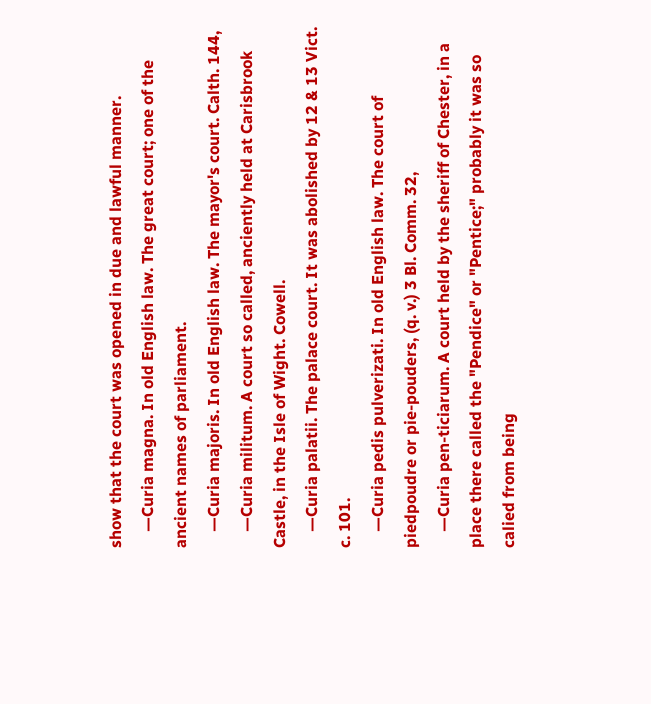show that the court was opened in due and lawful manner.
    —Curia magna. In old English law. The great court; one of the ancient names of parliament.
    —Curia majoris. In old English law. The mayor's court. Calth. 144,
    —Curia militum. A court so called, anciently held at Carisbrook Castle, in the Isle of Wight. Cowell.
    —Curia palatii. The palace court. It was abolished by 12 & 13 Vict. c. 101.
    —Curia pedis pulverizati. In old English law. The court of piedpoudre or pie-pouders, (q. v.) 3 Bl. Comm. 32,
    —Curia pen-ticiarum. A court held by the sheriff of Chester, in a place there called the "Pendice" or "Pentice;" probably it was so calied from being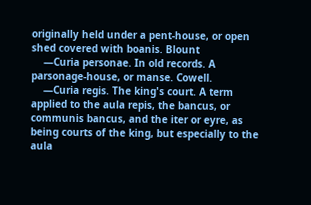originally held under a pent-house, or open shed covered with boanis. Blount
    —Curia personae. In old records. A parsonage-house, or manse. Cowell.
    —Curia regis. The king's court. A term applied to the aula repis, the bancus, or communis bancus, and the iter or eyre, as being courts of the king, but especially to the aula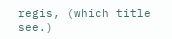regis, (which title see.)